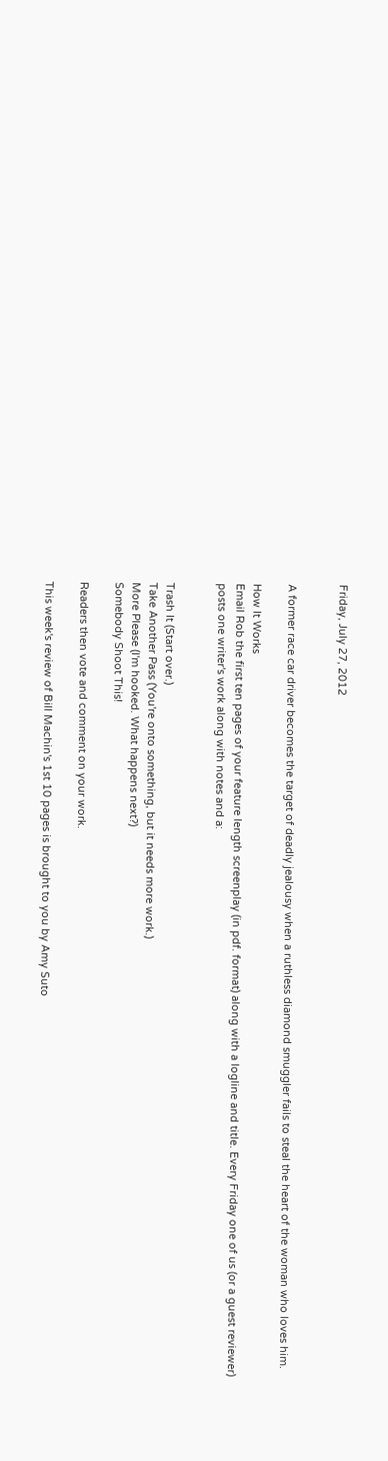Friday, July 27, 2012


A former race car driver becomes the target of deadly jealousy when a ruthless diamond smuggler fails to steal the heart of the woman who loves him.

How It Works
Email Rob the first ten pages of your feature length screenplay (in pdf. format) along with a logline and title. Every Friday one of us (or a guest reviewer) posts one writer's work along with notes and a:


Trash It (Start over.)
Take Another Pass (You're onto something, but it needs more work.)
More Please (I'm hooked. What happens next?)
Somebody Shoot This!

Readers then vote and comment on your work.

This week's review of Bill Machin's 1st 10 pages is brought to you by Amy Suto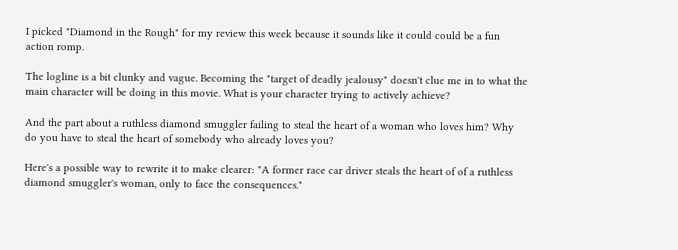I picked "Diamond in the Rough" for my review this week because it sounds like it could could be a fun action romp.

The logline is a bit clunky and vague. Becoming the "target of deadly jealousy" doesn't clue me in to what the main character will be doing in this movie. What is your character trying to actively achieve?

And the part about a ruthless diamond smuggler failing to steal the heart of a woman who loves him? Why do you have to steal the heart of somebody who already loves you?

Here's a possible way to rewrite it to make clearer: "A former race car driver steals the heart of of a ruthless diamond smuggler's woman, only to face the consequences."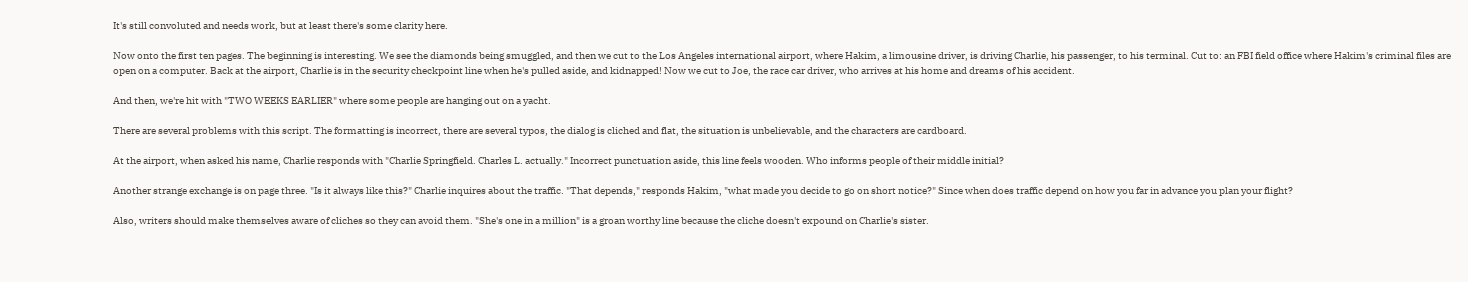It's still convoluted and needs work, but at least there's some clarity here.

Now onto the first ten pages. The beginning is interesting. We see the diamonds being smuggled, and then we cut to the Los Angeles international airport, where Hakim, a limousine driver, is driving Charlie, his passenger, to his terminal. Cut to: an FBI field office where Hakim's criminal files are open on a computer. Back at the airport, Charlie is in the security checkpoint line when he's pulled aside, and kidnapped! Now we cut to Joe, the race car driver, who arrives at his home and dreams of his accident.

And then, we're hit with "TWO WEEKS EARLIER" where some people are hanging out on a yacht.

There are several problems with this script. The formatting is incorrect, there are several typos, the dialog is cliched and flat, the situation is unbelievable, and the characters are cardboard.

At the airport, when asked his name, Charlie responds with "Charlie Springfield. Charles L. actually." Incorrect punctuation aside, this line feels wooden. Who informs people of their middle initial?

Another strange exchange is on page three. "Is it always like this?" Charlie inquires about the traffic. "That depends," responds Hakim, "what made you decide to go on short notice?" Since when does traffic depend on how you far in advance you plan your flight?

Also, writers should make themselves aware of cliches so they can avoid them. "She's one in a million" is a groan worthy line because the cliche doesn't expound on Charlie's sister.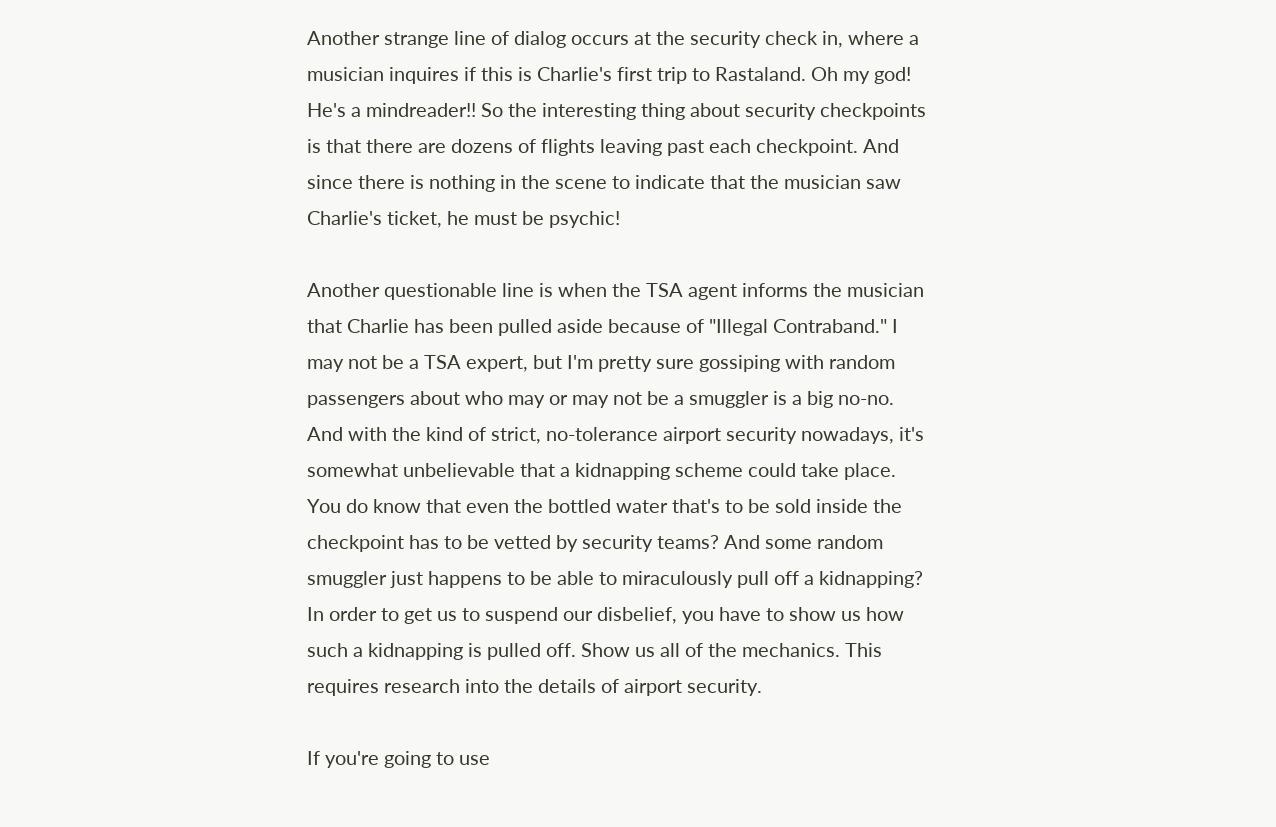Another strange line of dialog occurs at the security check in, where a musician inquires if this is Charlie's first trip to Rastaland. Oh my god! He's a mindreader!! So the interesting thing about security checkpoints is that there are dozens of flights leaving past each checkpoint. And since there is nothing in the scene to indicate that the musician saw Charlie's ticket, he must be psychic!

Another questionable line is when the TSA agent informs the musician that Charlie has been pulled aside because of "Illegal Contraband." I may not be a TSA expert, but I'm pretty sure gossiping with random passengers about who may or may not be a smuggler is a big no-no. And with the kind of strict, no-tolerance airport security nowadays, it's somewhat unbelievable that a kidnapping scheme could take place. You do know that even the bottled water that's to be sold inside the checkpoint has to be vetted by security teams? And some random smuggler just happens to be able to miraculously pull off a kidnapping? In order to get us to suspend our disbelief, you have to show us how such a kidnapping is pulled off. Show us all of the mechanics. This requires research into the details of airport security.

If you're going to use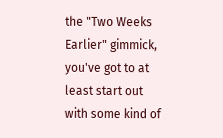the "Two Weeks Earlier" gimmick, you've got to at least start out with some kind of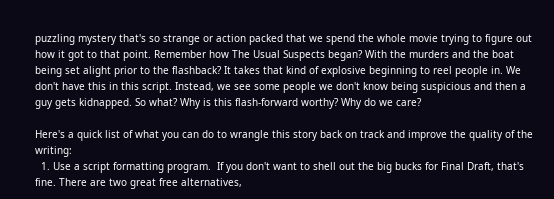puzzling mystery that's so strange or action packed that we spend the whole movie trying to figure out how it got to that point. Remember how The Usual Suspects began? With the murders and the boat being set alight prior to the flashback? It takes that kind of explosive beginning to reel people in. We don't have this in this script. Instead, we see some people we don't know being suspicious and then a guy gets kidnapped. So what? Why is this flash-forward worthy? Why do we care?

Here's a quick list of what you can do to wrangle this story back on track and improve the quality of the writing:
  1. Use a script formatting program.  If you don't want to shell out the big bucks for Final Draft, that's fine. There are two great free alternatives,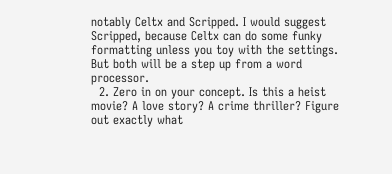notably Celtx and Scripped. I would suggest Scripped, because Celtx can do some funky formatting unless you toy with the settings. But both will be a step up from a word processor.
  2. Zero in on your concept. Is this a heist movie? A love story? A crime thriller? Figure out exactly what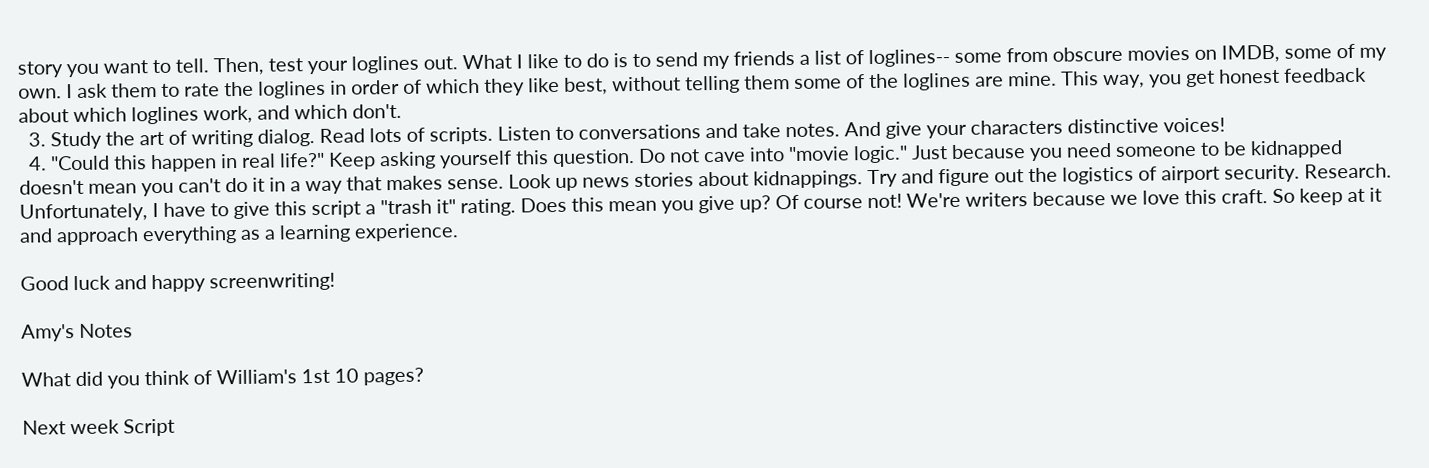story you want to tell. Then, test your loglines out. What I like to do is to send my friends a list of loglines-- some from obscure movies on IMDB, some of my own. I ask them to rate the loglines in order of which they like best, without telling them some of the loglines are mine. This way, you get honest feedback about which loglines work, and which don't.
  3. Study the art of writing dialog. Read lots of scripts. Listen to conversations and take notes. And give your characters distinctive voices!
  4. "Could this happen in real life?" Keep asking yourself this question. Do not cave into "movie logic." Just because you need someone to be kidnapped doesn't mean you can't do it in a way that makes sense. Look up news stories about kidnappings. Try and figure out the logistics of airport security. Research.
Unfortunately, I have to give this script a "trash it" rating. Does this mean you give up? Of course not! We're writers because we love this craft. So keep at it and approach everything as a learning experience.

Good luck and happy screenwriting!

Amy's Notes

What did you think of William's 1st 10 pages?

Next week Script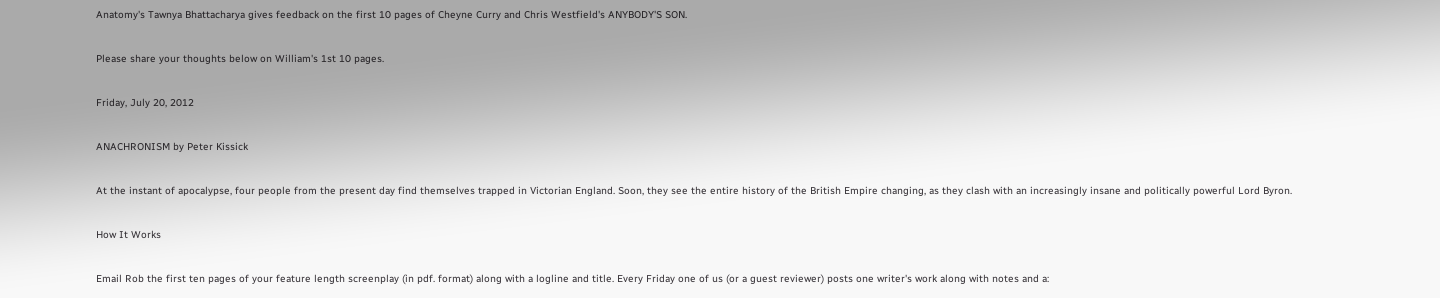Anatomy's Tawnya Bhattacharya gives feedback on the first 10 pages of Cheyne Curry and Chris Westfield's ANYBODY'S SON.

Please share your thoughts below on William's 1st 10 pages.

Friday, July 20, 2012

ANACHRONISM by Peter Kissick

At the instant of apocalypse, four people from the present day find themselves trapped in Victorian England. Soon, they see the entire history of the British Empire changing, as they clash with an increasingly insane and politically powerful Lord Byron.

How It Works

Email Rob the first ten pages of your feature length screenplay (in pdf. format) along with a logline and title. Every Friday one of us (or a guest reviewer) posts one writer's work along with notes and a: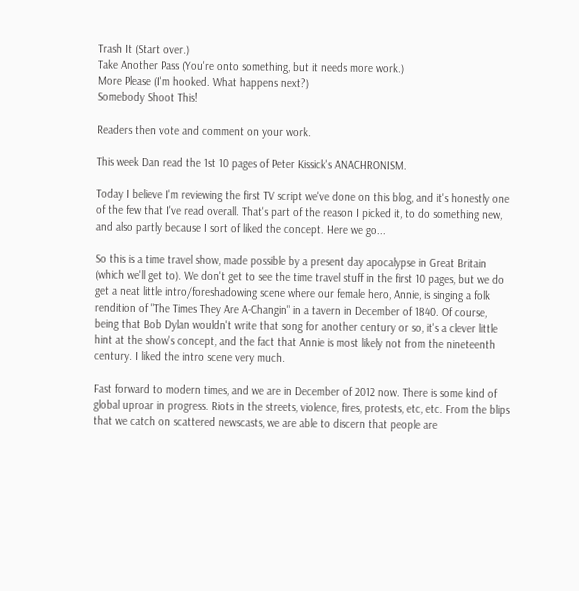Trash It (Start over.)
Take Another Pass (You're onto something, but it needs more work.)
More Please (I'm hooked. What happens next?)
Somebody Shoot This!

Readers then vote and comment on your work.

This week Dan read the 1st 10 pages of Peter Kissick's ANACHRONISM.

Today I believe I'm reviewing the first TV script we've done on this blog, and it's honestly one of the few that I've read overall. That's part of the reason I picked it, to do something new, and also partly because I sort of liked the concept. Here we go...

So this is a time travel show, made possible by a present day apocalypse in Great Britain (which we'll get to). We don't get to see the time travel stuff in the first 10 pages, but we do get a neat little intro/foreshadowing scene where our female hero, Annie, is singing a folk rendition of "The Times They Are A-Changin" in a tavern in December of 1840. Of course, being that Bob Dylan wouldn't write that song for another century or so, it's a clever little hint at the show's concept, and the fact that Annie is most likely not from the nineteenth century. I liked the intro scene very much.

Fast forward to modern times, and we are in December of 2012 now. There is some kind of global uproar in progress. Riots in the streets, violence, fires, protests, etc, etc. From the blips that we catch on scattered newscasts, we are able to discern that people are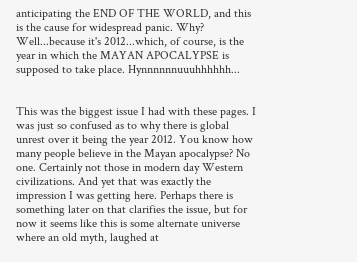anticipating the END OF THE WORLD, and this is the cause for widespread panic. Why? Well...because it's 2012...which, of course, is the year in which the MAYAN APOCALYPSE is supposed to take place. Hynnnnnnuuuhhhhhh...


This was the biggest issue I had with these pages. I was just so confused as to why there is global unrest over it being the year 2012. You know how many people believe in the Mayan apocalypse? No one. Certainly not those in modern day Western civilizations. And yet that was exactly the impression I was getting here. Perhaps there is something later on that clarifies the issue, but for now it seems like this is some alternate universe where an old myth, laughed at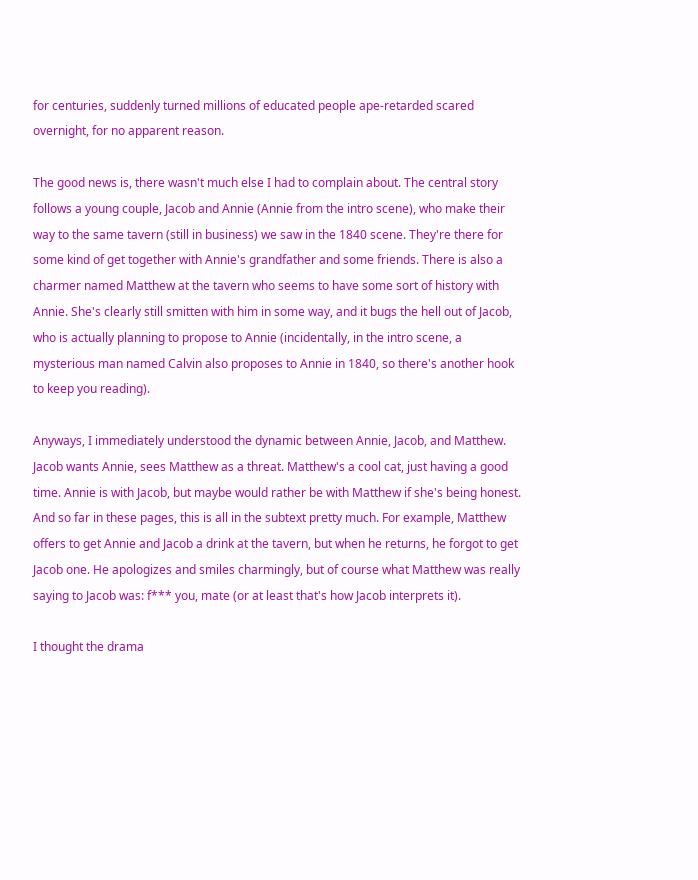for centuries, suddenly turned millions of educated people ape-retarded scared overnight, for no apparent reason.

The good news is, there wasn't much else I had to complain about. The central story follows a young couple, Jacob and Annie (Annie from the intro scene), who make their way to the same tavern (still in business) we saw in the 1840 scene. They're there for some kind of get together with Annie's grandfather and some friends. There is also a charmer named Matthew at the tavern who seems to have some sort of history with Annie. She's clearly still smitten with him in some way, and it bugs the hell out of Jacob, who is actually planning to propose to Annie (incidentally, in the intro scene, a mysterious man named Calvin also proposes to Annie in 1840, so there's another hook to keep you reading).

Anyways, I immediately understood the dynamic between Annie, Jacob, and Matthew. Jacob wants Annie, sees Matthew as a threat. Matthew's a cool cat, just having a good time. Annie is with Jacob, but maybe would rather be with Matthew if she's being honest. And so far in these pages, this is all in the subtext pretty much. For example, Matthew offers to get Annie and Jacob a drink at the tavern, but when he returns, he forgot to get Jacob one. He apologizes and smiles charmingly, but of course what Matthew was really saying to Jacob was: f*** you, mate (or at least that's how Jacob interprets it).

I thought the drama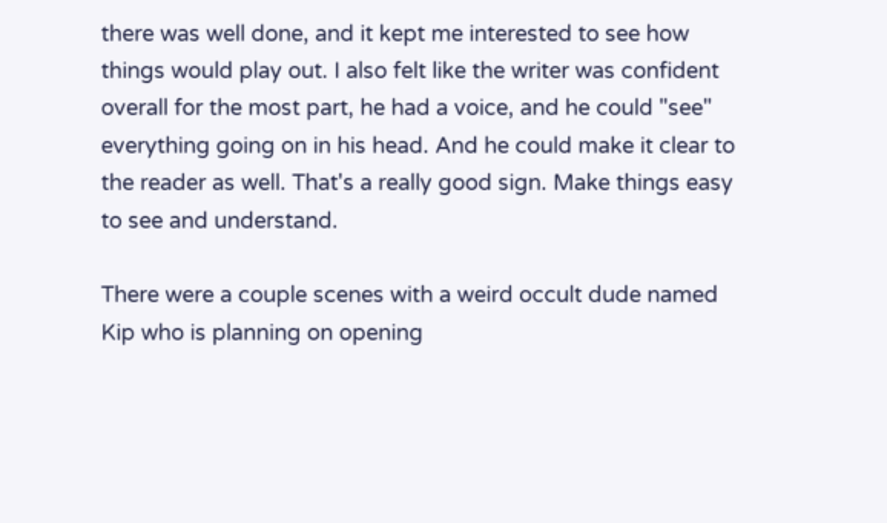there was well done, and it kept me interested to see how things would play out. I also felt like the writer was confident overall for the most part, he had a voice, and he could "see" everything going on in his head. And he could make it clear to the reader as well. That's a really good sign. Make things easy to see and understand.

There were a couple scenes with a weird occult dude named Kip who is planning on opening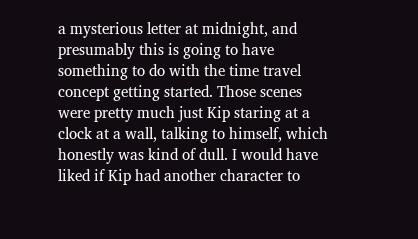a mysterious letter at midnight, and presumably this is going to have something to do with the time travel concept getting started. Those scenes were pretty much just Kip staring at a clock at a wall, talking to himself, which honestly was kind of dull. I would have liked if Kip had another character to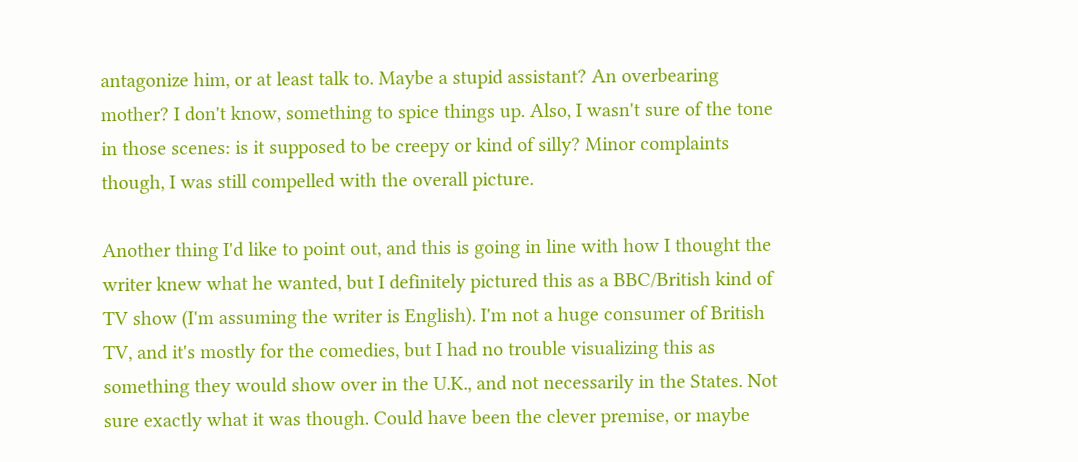antagonize him, or at least talk to. Maybe a stupid assistant? An overbearing mother? I don't know, something to spice things up. Also, I wasn't sure of the tone in those scenes: is it supposed to be creepy or kind of silly? Minor complaints though, I was still compelled with the overall picture.

Another thing I'd like to point out, and this is going in line with how I thought the writer knew what he wanted, but I definitely pictured this as a BBC/British kind of TV show (I'm assuming the writer is English). I'm not a huge consumer of British TV, and it's mostly for the comedies, but I had no trouble visualizing this as something they would show over in the U.K., and not necessarily in the States. Not sure exactly what it was though. Could have been the clever premise, or maybe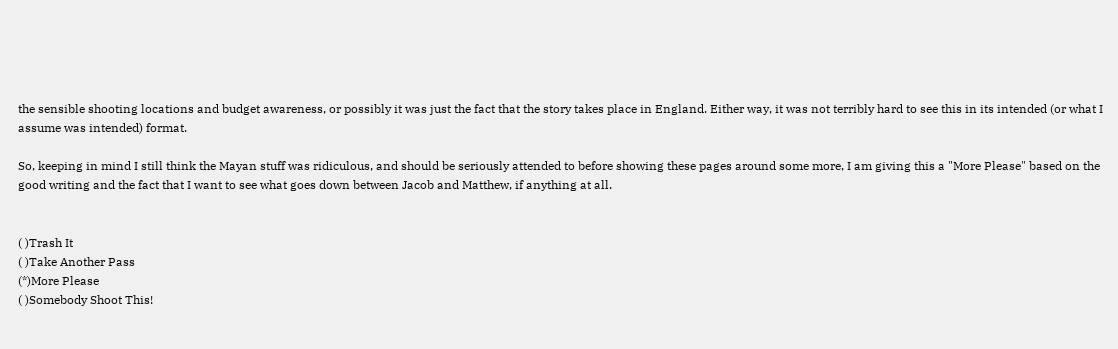the sensible shooting locations and budget awareness, or possibly it was just the fact that the story takes place in England. Either way, it was not terribly hard to see this in its intended (or what I assume was intended) format.

So, keeping in mind I still think the Mayan stuff was ridiculous, and should be seriously attended to before showing these pages around some more, I am giving this a "More Please" based on the good writing and the fact that I want to see what goes down between Jacob and Matthew, if anything at all.


( )Trash It
( )Take Another Pass
(*)More Please
( )Somebody Shoot This!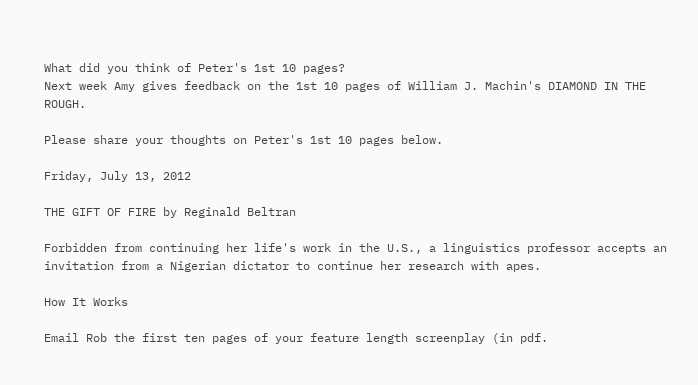What did you think of Peter's 1st 10 pages?
Next week Amy gives feedback on the 1st 10 pages of William J. Machin's DIAMOND IN THE ROUGH.

Please share your thoughts on Peter's 1st 10 pages below.

Friday, July 13, 2012

THE GIFT OF FIRE by Reginald Beltran

Forbidden from continuing her life's work in the U.S., a linguistics professor accepts an invitation from a Nigerian dictator to continue her research with apes.

How It Works

Email Rob the first ten pages of your feature length screenplay (in pdf.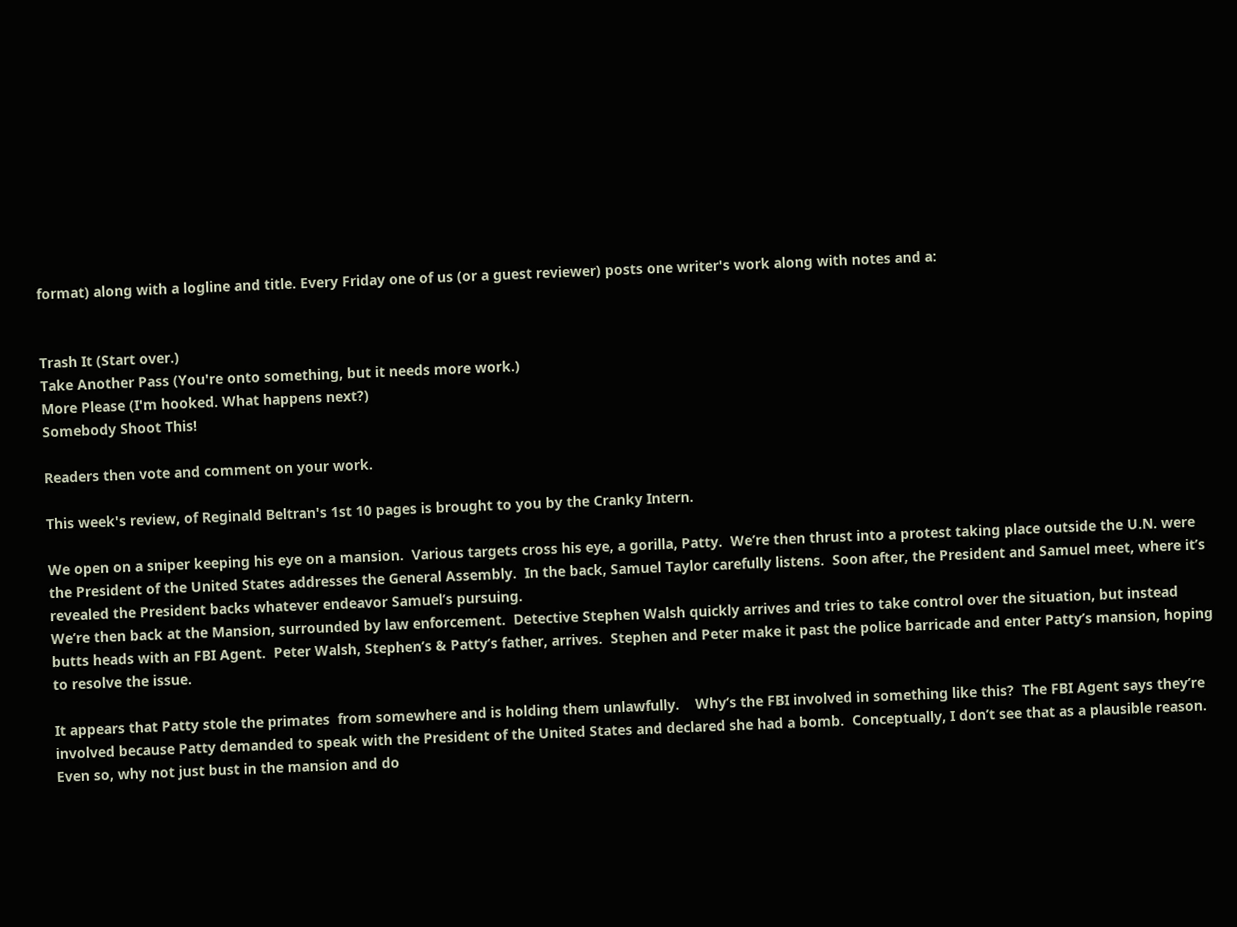format) along with a logline and title. Every Friday one of us (or a guest reviewer) posts one writer's work along with notes and a:


Trash It (Start over.)
Take Another Pass (You're onto something, but it needs more work.)
More Please (I'm hooked. What happens next?)
Somebody Shoot This!

Readers then vote and comment on your work.

This week's review, of Reginald Beltran's 1st 10 pages is brought to you by the Cranky Intern.

We open on a sniper keeping his eye on a mansion.  Various targets cross his eye, a gorilla, Patty.  We’re then thrust into a protest taking place outside the U.N. were the President of the United States addresses the General Assembly.  In the back, Samuel Taylor carefully listens.  Soon after, the President and Samuel meet, where it’s revealed the President backs whatever endeavor Samuel’s pursuing.
We’re then back at the Mansion, surrounded by law enforcement.  Detective Stephen Walsh quickly arrives and tries to take control over the situation, but instead butts heads with an FBI Agent.  Peter Walsh, Stephen’s & Patty’s father, arrives.  Stephen and Peter make it past the police barricade and enter Patty’s mansion, hoping to resolve the issue.

It appears that Patty stole the primates  from somewhere and is holding them unlawfully.    Why’s the FBI involved in something like this?  The FBI Agent says they’re involved because Patty demanded to speak with the President of the United States and declared she had a bomb.  Conceptually, I don’t see that as a plausible reason.  Even so, why not just bust in the mansion and do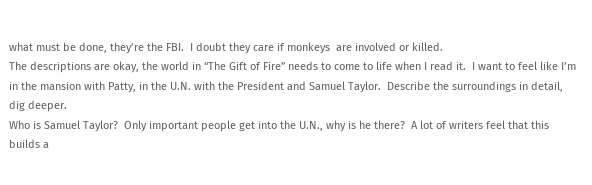what must be done, they’re the FBI.  I doubt they care if monkeys  are involved or killed.
The descriptions are okay, the world in “The Gift of Fire” needs to come to life when I read it.  I want to feel like I’m in the mansion with Patty, in the U.N. with the President and Samuel Taylor.  Describe the surroundings in detail, dig deeper.
Who is Samuel Taylor?  Only important people get into the U.N., why is he there?  A lot of writers feel that this builds a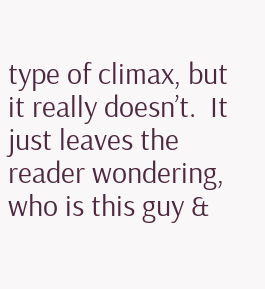type of climax, but it really doesn’t.  It just leaves the reader wondering, who is this guy &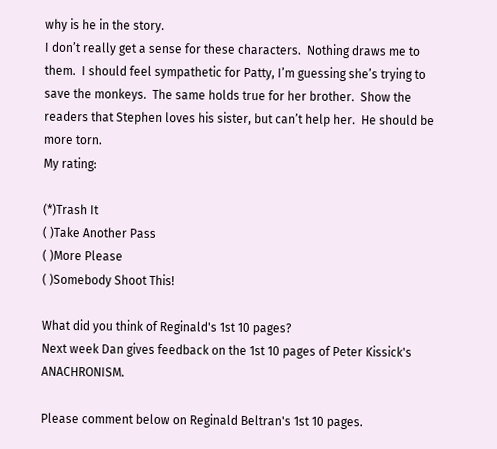why is he in the story.
I don’t really get a sense for these characters.  Nothing draws me to them.  I should feel sympathetic for Patty, I’m guessing she’s trying to save the monkeys.  The same holds true for her brother.  Show the readers that Stephen loves his sister, but can’t help her.  He should be more torn.
My rating:

(*)Trash It
( )Take Another Pass
( )More Please
( )Somebody Shoot This!

What did you think of Reginald's 1st 10 pages?
Next week Dan gives feedback on the 1st 10 pages of Peter Kissick's ANACHRONISM.

Please comment below on Reginald Beltran's 1st 10 pages.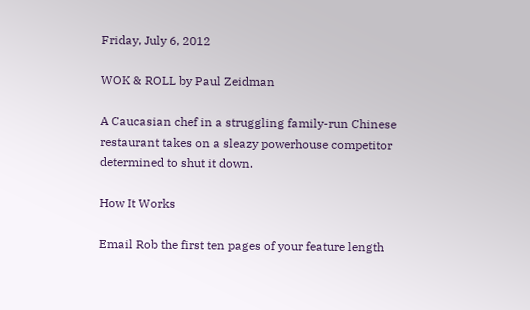Friday, July 6, 2012

WOK & ROLL by Paul Zeidman

A Caucasian chef in a struggling family-run Chinese restaurant takes on a sleazy powerhouse competitor determined to shut it down.

How It Works

Email Rob the first ten pages of your feature length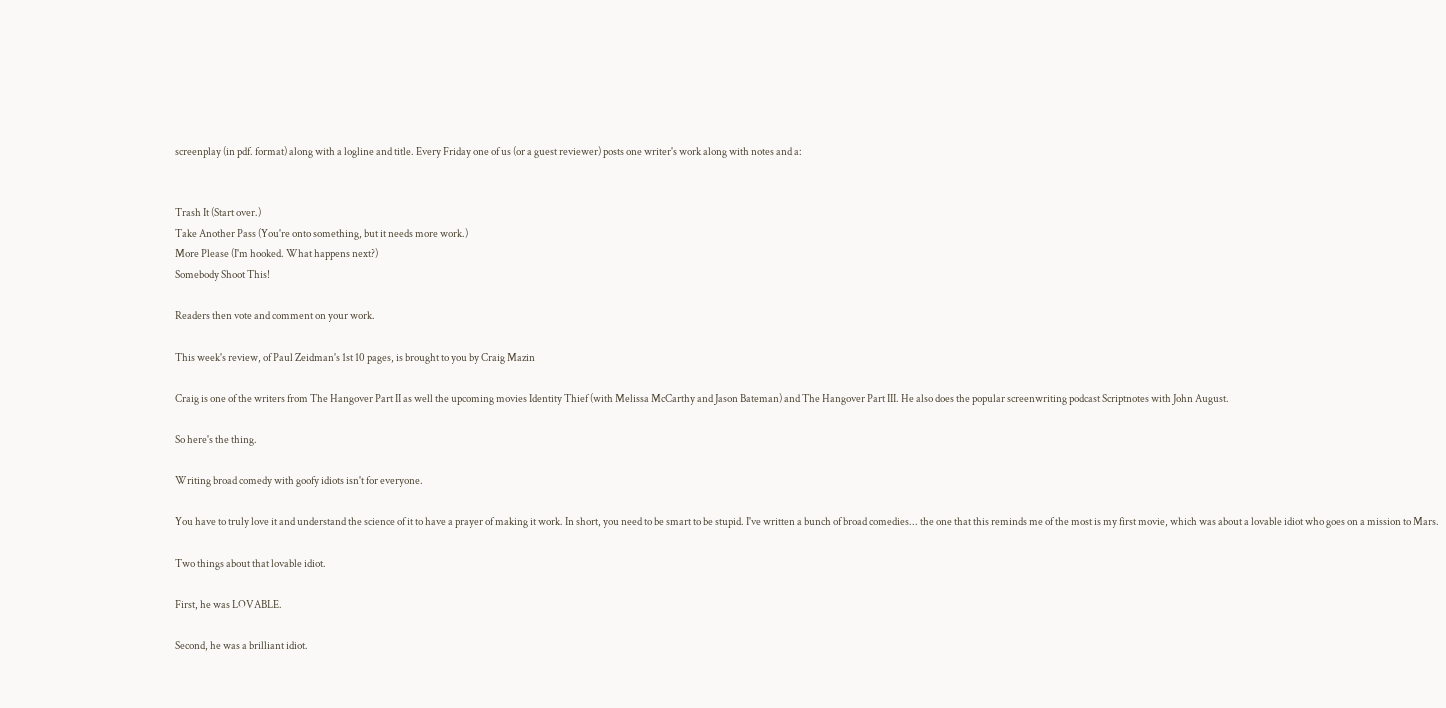screenplay (in pdf. format) along with a logline and title. Every Friday one of us (or a guest reviewer) posts one writer's work along with notes and a:


Trash It (Start over.)
Take Another Pass (You're onto something, but it needs more work.)
More Please (I'm hooked. What happens next?)
Somebody Shoot This!

Readers then vote and comment on your work.

This week's review, of Paul Zeidman's 1st 10 pages, is brought to you by Craig Mazin

Craig is one of the writers from The Hangover Part II as well the upcoming movies Identity Thief (with Melissa McCarthy and Jason Bateman) and The Hangover Part III. He also does the popular screenwriting podcast Scriptnotes with John August.

So here's the thing.

Writing broad comedy with goofy idiots isn't for everyone.

You have to truly love it and understand the science of it to have a prayer of making it work. In short, you need to be smart to be stupid. I've written a bunch of broad comedies... the one that this reminds me of the most is my first movie, which was about a lovable idiot who goes on a mission to Mars.

Two things about that lovable idiot.

First, he was LOVABLE.

Second, he was a brilliant idiot.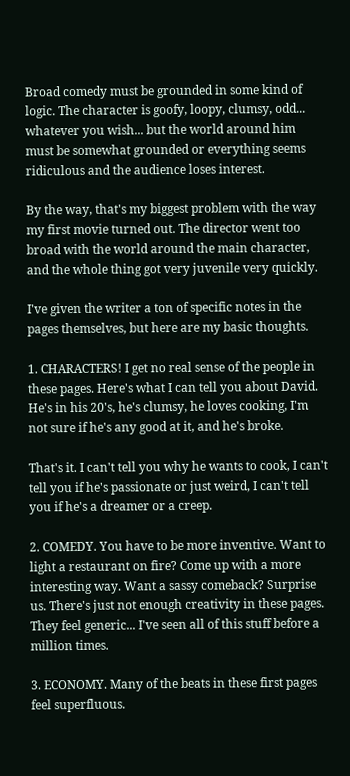Broad comedy must be grounded in some kind of logic. The character is goofy, loopy, clumsy, odd... whatever you wish... but the world around him must be somewhat grounded or everything seems ridiculous and the audience loses interest.

By the way, that's my biggest problem with the way my first movie turned out. The director went too broad with the world around the main character, and the whole thing got very juvenile very quickly.

I've given the writer a ton of specific notes in the pages themselves, but here are my basic thoughts.

1. CHARACTERS! I get no real sense of the people in these pages. Here's what I can tell you about David. He's in his 20's, he's clumsy, he loves cooking, I'm not sure if he's any good at it, and he's broke.

That's it. I can't tell you why he wants to cook, I can't tell you if he's passionate or just weird, I can't tell you if he's a dreamer or a creep.

2. COMEDY. You have to be more inventive. Want to light a restaurant on fire? Come up with a more interesting way. Want a sassy comeback? Surprise us. There's just not enough creativity in these pages. They feel generic... I've seen all of this stuff before a million times.

3. ECONOMY. Many of the beats in these first pages feel superfluous.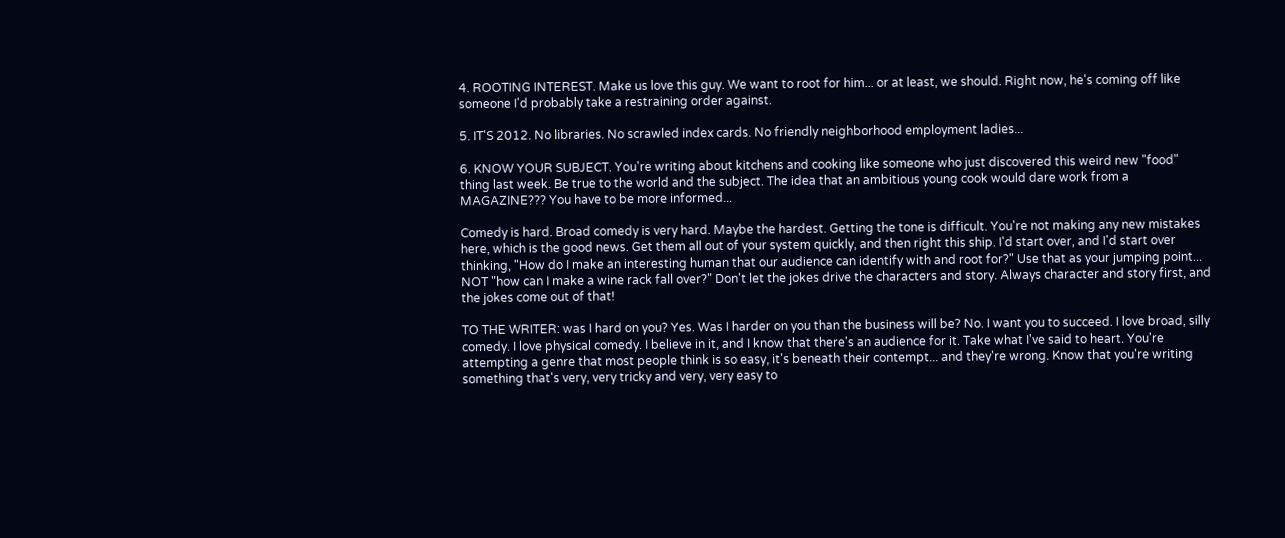4. ROOTING INTEREST. Make us love this guy. We want to root for him... or at least, we should. Right now, he's coming off like someone I'd probably take a restraining order against.

5. IT'S 2012. No libraries. No scrawled index cards. No friendly neighborhood employment ladies...

6. KNOW YOUR SUBJECT. You're writing about kitchens and cooking like someone who just discovered this weird new "food" thing last week. Be true to the world and the subject. The idea that an ambitious young cook would dare work from a MAGAZINE??? You have to be more informed...

Comedy is hard. Broad comedy is very hard. Maybe the hardest. Getting the tone is difficult. You're not making any new mistakes here, which is the good news. Get them all out of your system quickly, and then right this ship. I'd start over, and I'd start over thinking, "How do I make an interesting human that our audience can identify with and root for?" Use that as your jumping point... NOT "how can I make a wine rack fall over?" Don't let the jokes drive the characters and story. Always character and story first, and the jokes come out of that!

TO THE WRITER: was I hard on you? Yes. Was I harder on you than the business will be? No. I want you to succeed. I love broad, silly comedy. I love physical comedy. I believe in it, and I know that there's an audience for it. Take what I've said to heart. You're attempting a genre that most people think is so easy, it's beneath their contempt... and they're wrong. Know that you're writing something that's very, very tricky and very, very easy to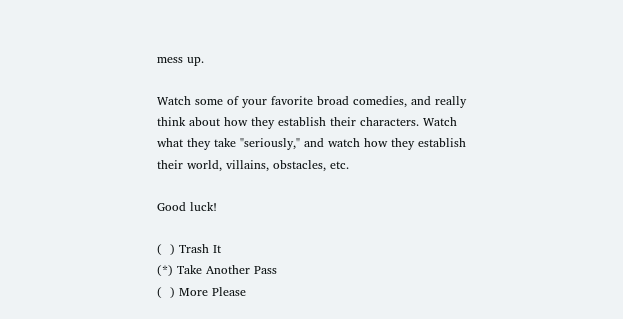mess up.

Watch some of your favorite broad comedies, and really think about how they establish their characters. Watch what they take "seriously," and watch how they establish their world, villains, obstacles, etc.

Good luck!

(  ) Trash It
(*) Take Another Pass
(  ) More Please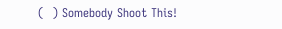(  ) Somebody Shoot This!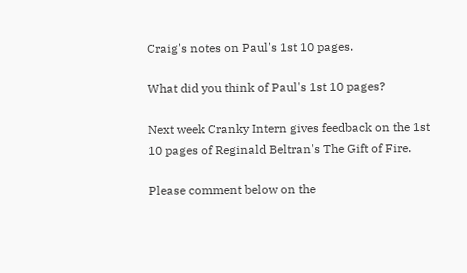Craig's notes on Paul's 1st 10 pages.

What did you think of Paul's 1st 10 pages?

Next week Cranky Intern gives feedback on the 1st 10 pages of Reginald Beltran's The Gift of Fire.

Please comment below on the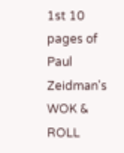1st 10 pages of Paul Zeidman's WOK & ROLL